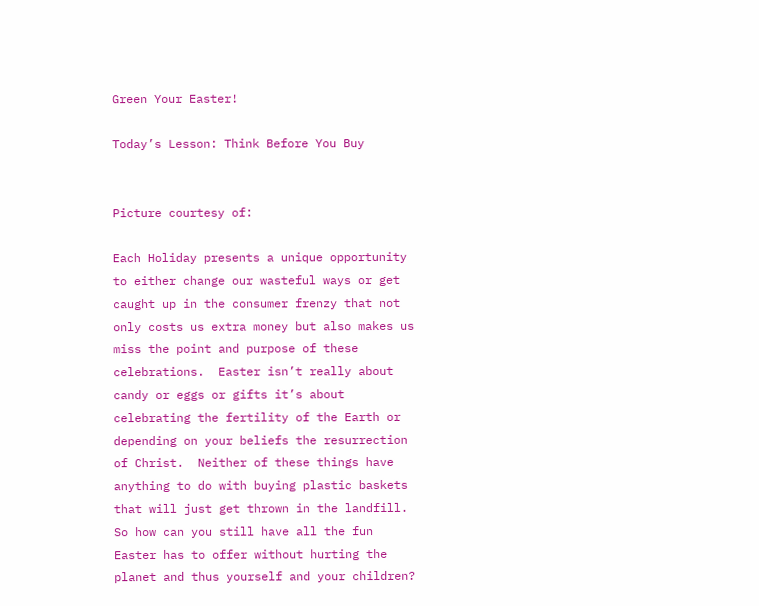Green Your Easter!

Today’s Lesson: Think Before You Buy


Picture courtesy of:

Each Holiday presents a unique opportunity to either change our wasteful ways or get caught up in the consumer frenzy that not only costs us extra money but also makes us miss the point and purpose of these celebrations.  Easter isn’t really about candy or eggs or gifts it’s about celebrating the fertility of the Earth or depending on your beliefs the resurrection of Christ.  Neither of these things have anything to do with buying plastic baskets that will just get thrown in the landfill.  So how can you still have all the fun Easter has to offer without hurting the planet and thus yourself and your children?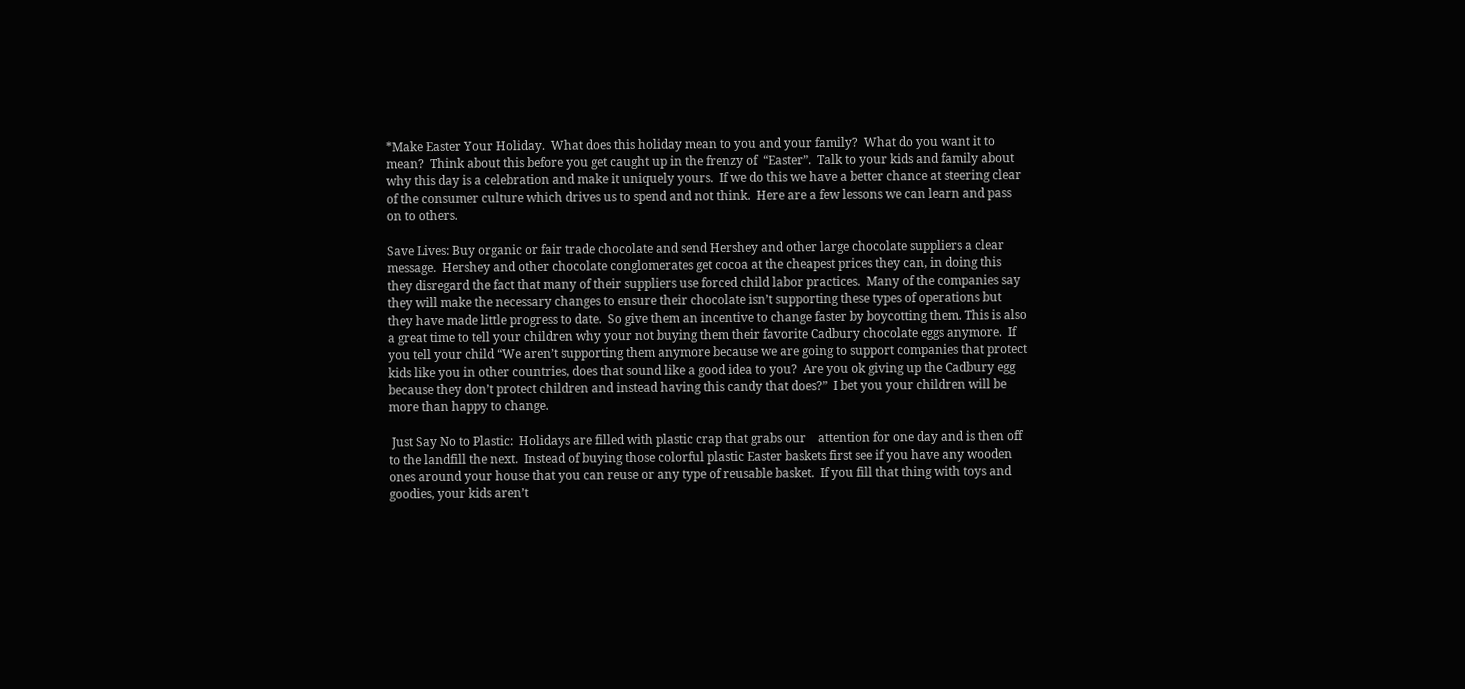*Make Easter Your Holiday.  What does this holiday mean to you and your family?  What do you want it to mean?  Think about this before you get caught up in the frenzy of  “Easter”.  Talk to your kids and family about why this day is a celebration and make it uniquely yours.  If we do this we have a better chance at steering clear of the consumer culture which drives us to spend and not think.  Here are a few lessons we can learn and pass on to others.

Save Lives: Buy organic or fair trade chocolate and send Hershey and other large chocolate suppliers a clear message.  Hershey and other chocolate conglomerates get cocoa at the cheapest prices they can, in doing this they disregard the fact that many of their suppliers use forced child labor practices.  Many of the companies say they will make the necessary changes to ensure their chocolate isn’t supporting these types of operations but they have made little progress to date.  So give them an incentive to change faster by boycotting them. This is also a great time to tell your children why your not buying them their favorite Cadbury chocolate eggs anymore.  If you tell your child “We aren’t supporting them anymore because we are going to support companies that protect kids like you in other countries, does that sound like a good idea to you?  Are you ok giving up the Cadbury egg because they don’t protect children and instead having this candy that does?”  I bet you your children will be more than happy to change.

 Just Say No to Plastic:  Holidays are filled with plastic crap that grabs our    attention for one day and is then off to the landfill the next.  Instead of buying those colorful plastic Easter baskets first see if you have any wooden ones around your house that you can reuse or any type of reusable basket.  If you fill that thing with toys and goodies, your kids aren’t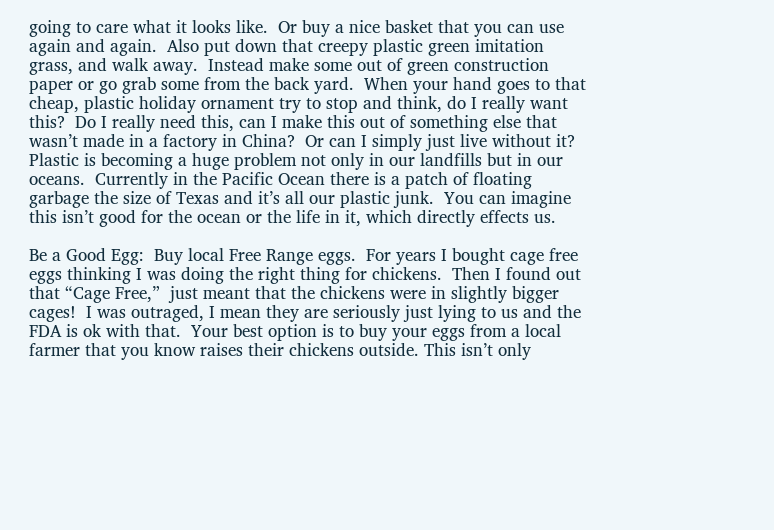going to care what it looks like.  Or buy a nice basket that you can use again and again.  Also put down that creepy plastic green imitation grass, and walk away.  Instead make some out of green construction paper or go grab some from the back yard.  When your hand goes to that cheap, plastic holiday ornament try to stop and think, do I really want this?  Do I really need this, can I make this out of something else that wasn’t made in a factory in China?  Or can I simply just live without it?  Plastic is becoming a huge problem not only in our landfills but in our oceans.  Currently in the Pacific Ocean there is a patch of floating garbage the size of Texas and it’s all our plastic junk.  You can imagine this isn’t good for the ocean or the life in it, which directly effects us.

Be a Good Egg:  Buy local Free Range eggs.  For years I bought cage free eggs thinking I was doing the right thing for chickens.  Then I found out that “Cage Free,”  just meant that the chickens were in slightly bigger cages!  I was outraged, I mean they are seriously just lying to us and the FDA is ok with that.  Your best option is to buy your eggs from a local farmer that you know raises their chickens outside. This isn’t only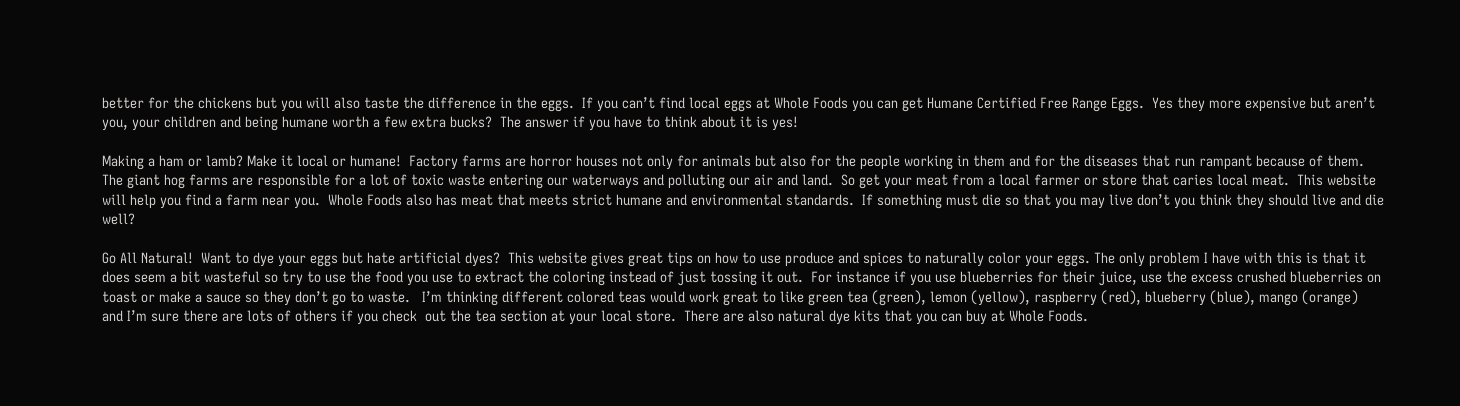better for the chickens but you will also taste the difference in the eggs.  If you can’t find local eggs at Whole Foods you can get Humane Certified Free Range Eggs.  Yes they more expensive but aren’t you, your children and being humane worth a few extra bucks?  The answer if you have to think about it is yes!

Making a ham or lamb? Make it local or humane!  Factory farms are horror houses not only for animals but also for the people working in them and for the diseases that run rampant because of them.  The giant hog farms are responsible for a lot of toxic waste entering our waterways and polluting our air and land.  So get your meat from a local farmer or store that caries local meat.  This website will help you find a farm near you.  Whole Foods also has meat that meets strict humane and environmental standards.  If something must die so that you may live don’t you think they should live and die well?

Go All Natural!  Want to dye your eggs but hate artificial dyes?  This website gives great tips on how to use produce and spices to naturally color your eggs. The only problem I have with this is that it does seem a bit wasteful so try to use the food you use to extract the coloring instead of just tossing it out.  For instance if you use blueberries for their juice, use the excess crushed blueberries on toast or make a sauce so they don’t go to waste.   I’m thinking different colored teas would work great to like green tea (green), lemon (yellow), raspberry (red), blueberry (blue), mango (orange)  and I’m sure there are lots of others if you check  out the tea section at your local store.  There are also natural dye kits that you can buy at Whole Foods.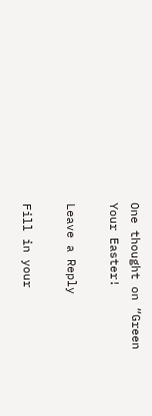One thought on “Green Your Easter!

Leave a Reply

Fill in your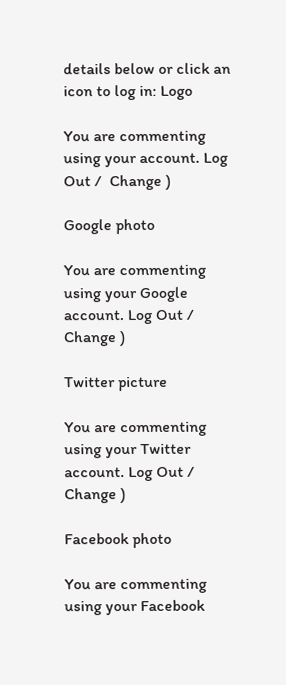details below or click an icon to log in: Logo

You are commenting using your account. Log Out /  Change )

Google photo

You are commenting using your Google account. Log Out /  Change )

Twitter picture

You are commenting using your Twitter account. Log Out /  Change )

Facebook photo

You are commenting using your Facebook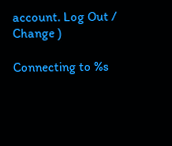account. Log Out /  Change )

Connecting to %s